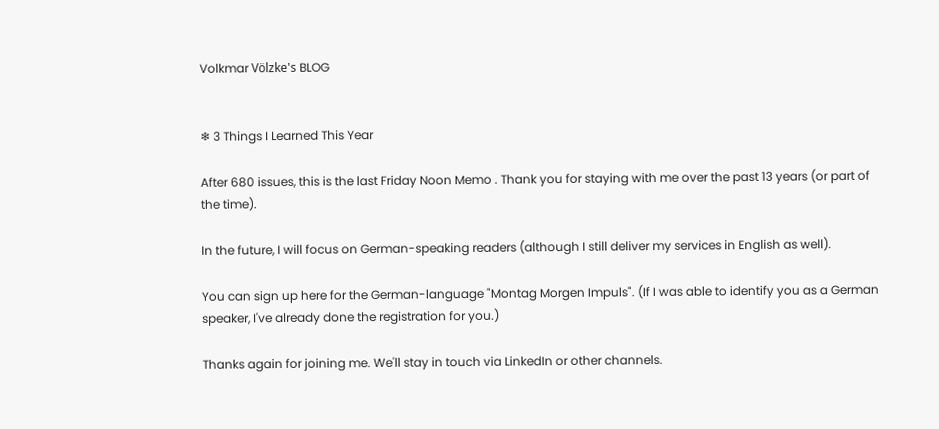Volkmar Völzke's BLOG


❄ 3 Things I Learned This Year

After 680 issues, this is the last Friday Noon Memo . Thank you for staying with me over the past 13 years (or part of the time).

In the future, I will focus on German-speaking readers (although I still deliver my services in English as well).

You can sign up here for the German-language "Montag Morgen Impuls". (If I was able to identify you as a German speaker, I've already done the registration for you.)

Thanks again for joining me. We'll stay in touch via LinkedIn or other channels.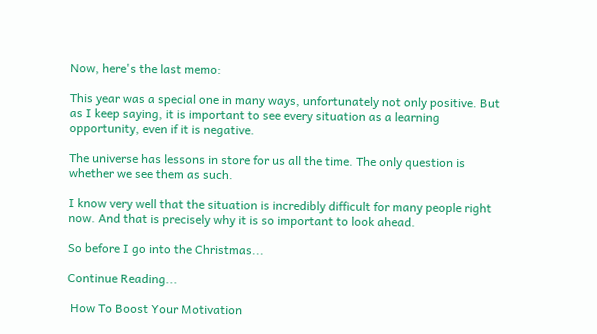Now, here's the last memo:

This year was a special one in many ways, unfortunately not only positive. But as I keep saying, it is important to see every situation as a learning opportunity, even if it is negative.

The universe has lessons in store for us all the time. The only question is whether we see them as such.

I know very well that the situation is incredibly difficult for many people right now. And that is precisely why it is so important to look ahead.

So before I go into the Christmas...

Continue Reading...

 How To Boost Your Motivation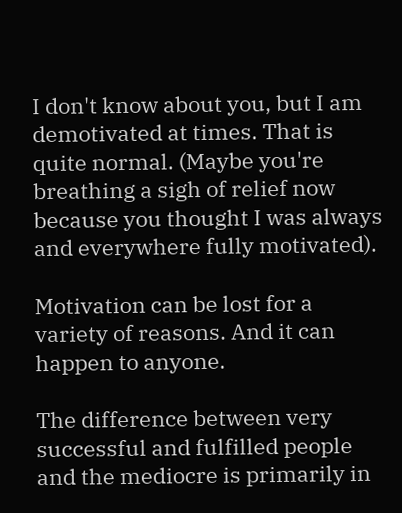I don't know about you, but I am demotivated at times. That is quite normal. (Maybe you're breathing a sigh of relief now because you thought I was always and everywhere fully motivated).

Motivation can be lost for a variety of reasons. And it can happen to anyone.

The difference between very successful and fulfilled people and the mediocre is primarily in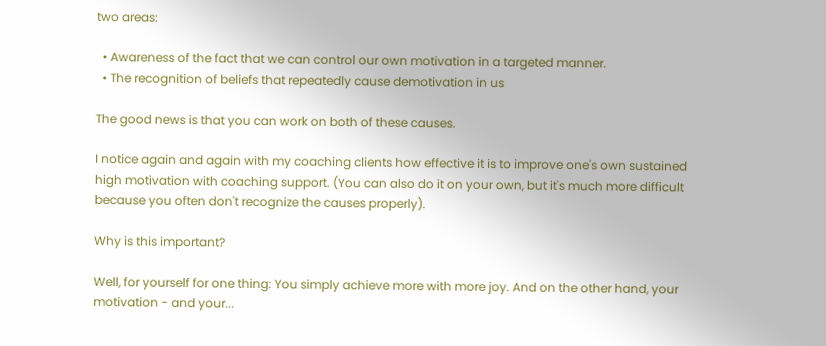two areas:

  • Awareness of the fact that we can control our own motivation in a targeted manner.
  • The recognition of beliefs that repeatedly cause demotivation in us

The good news is that you can work on both of these causes.

I notice again and again with my coaching clients how effective it is to improve one's own sustained high motivation with coaching support. (You can also do it on your own, but it's much more difficult because you often don't recognize the causes properly).

Why is this important?

Well, for yourself for one thing: You simply achieve more with more joy. And on the other hand, your motivation - and your...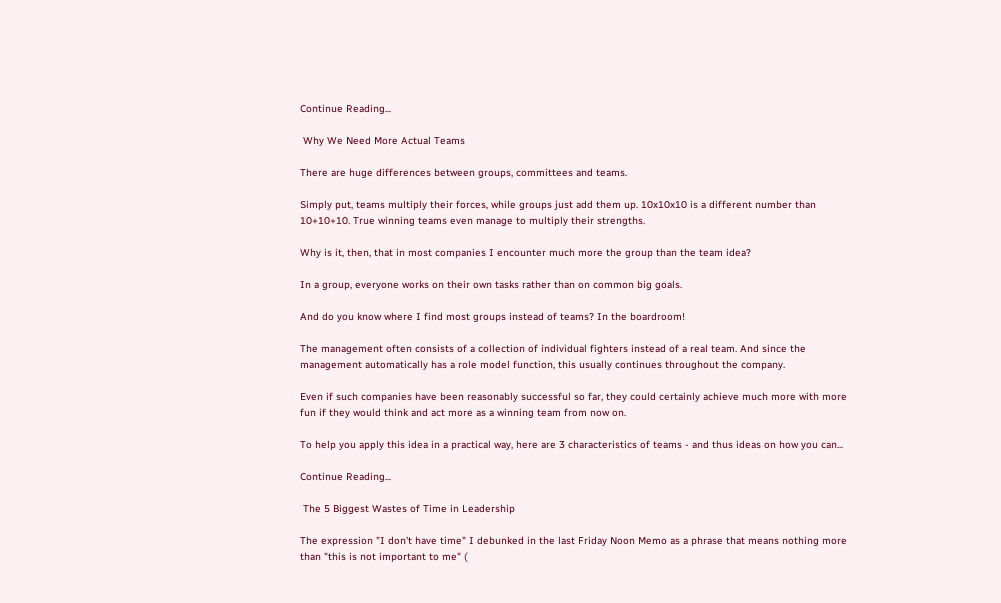Continue Reading...

 Why We Need More Actual Teams

There are huge differences between groups, committees and teams.

Simply put, teams multiply their forces, while groups just add them up. 10x10x10 is a different number than 10+10+10. True winning teams even manage to multiply their strengths.

Why is it, then, that in most companies I encounter much more the group than the team idea?

In a group, everyone works on their own tasks rather than on common big goals.

And do you know where I find most groups instead of teams? In the boardroom!

The management often consists of a collection of individual fighters instead of a real team. And since the management automatically has a role model function, this usually continues throughout the company.

Even if such companies have been reasonably successful so far, they could certainly achieve much more with more fun if they would think and act more as a winning team from now on.

To help you apply this idea in a practical way, here are 3 characteristics of teams - and thus ideas on how you can...

Continue Reading...

 The 5 Biggest Wastes of Time in Leadership

The expression "I don't have time" I debunked in the last Friday Noon Memo as a phrase that means nothing more than "this is not important to me" (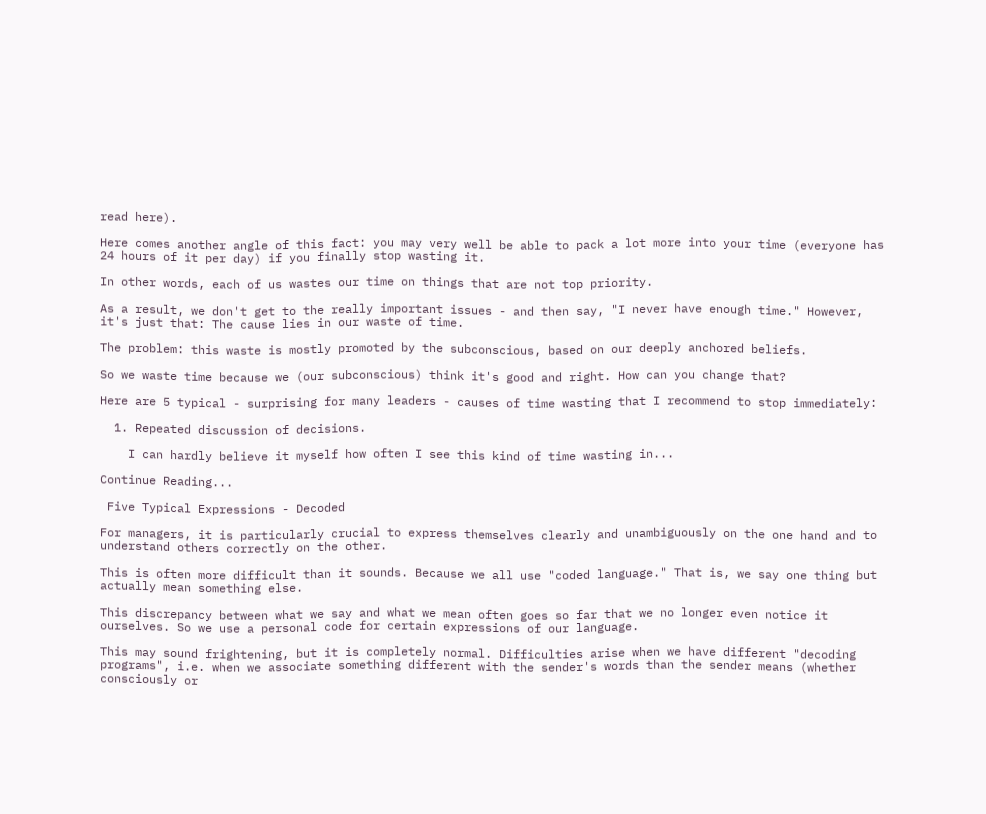read here).

Here comes another angle of this fact: you may very well be able to pack a lot more into your time (everyone has 24 hours of it per day) if you finally stop wasting it.

In other words, each of us wastes our time on things that are not top priority.

As a result, we don't get to the really important issues - and then say, "I never have enough time." However, it's just that: The cause lies in our waste of time.

The problem: this waste is mostly promoted by the subconscious, based on our deeply anchored beliefs.

So we waste time because we (our subconscious) think it's good and right. How can you change that?

Here are 5 typical - surprising for many leaders - causes of time wasting that I recommend to stop immediately:

  1. Repeated discussion of decisions.

    I can hardly believe it myself how often I see this kind of time wasting in...

Continue Reading...

 Five Typical Expressions - Decoded

For managers, it is particularly crucial to express themselves clearly and unambiguously on the one hand and to understand others correctly on the other.

This is often more difficult than it sounds. Because we all use "coded language." That is, we say one thing but actually mean something else.

This discrepancy between what we say and what we mean often goes so far that we no longer even notice it ourselves. So we use a personal code for certain expressions of our language.

This may sound frightening, but it is completely normal. Difficulties arise when we have different "decoding programs", i.e. when we associate something different with the sender's words than the sender means (whether consciously or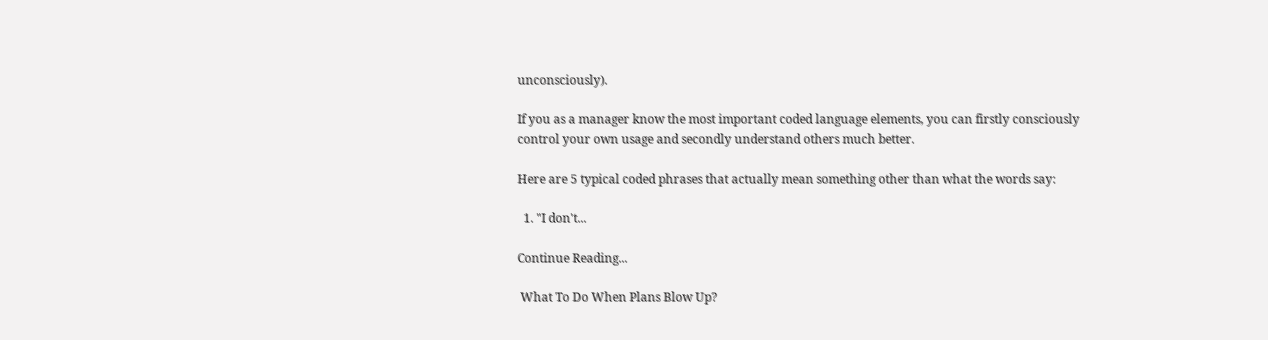unconsciously).

If you as a manager know the most important coded language elements, you can firstly consciously control your own usage and secondly understand others much better.

Here are 5 typical coded phrases that actually mean something other than what the words say:

  1. "I don't...

Continue Reading...

 What To Do When Plans Blow Up?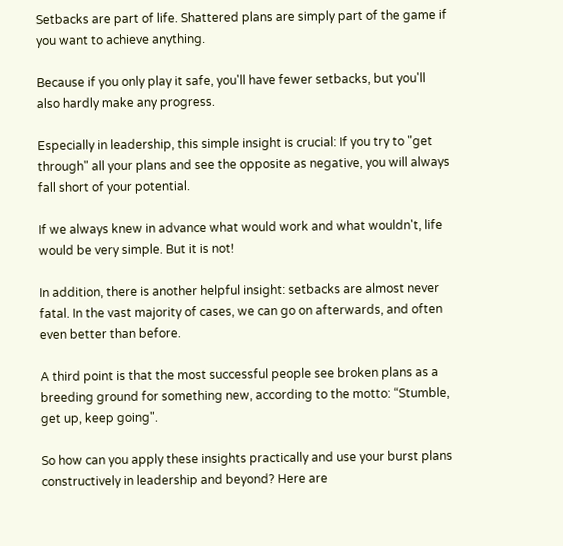Setbacks are part of life. Shattered plans are simply part of the game if you want to achieve anything.

Because if you only play it safe, you'll have fewer setbacks, but you'll also hardly make any progress.

Especially in leadership, this simple insight is crucial: If you try to "get through" all your plans and see the opposite as negative, you will always fall short of your potential.

If we always knew in advance what would work and what wouldn't, life would be very simple. But it is not!

In addition, there is another helpful insight: setbacks are almost never fatal. In the vast majority of cases, we can go on afterwards, and often even better than before.

A third point is that the most successful people see broken plans as a breeding ground for something new, according to the motto: “Stumble, get up, keep going".

So how can you apply these insights practically and use your burst plans constructively in leadership and beyond? Here are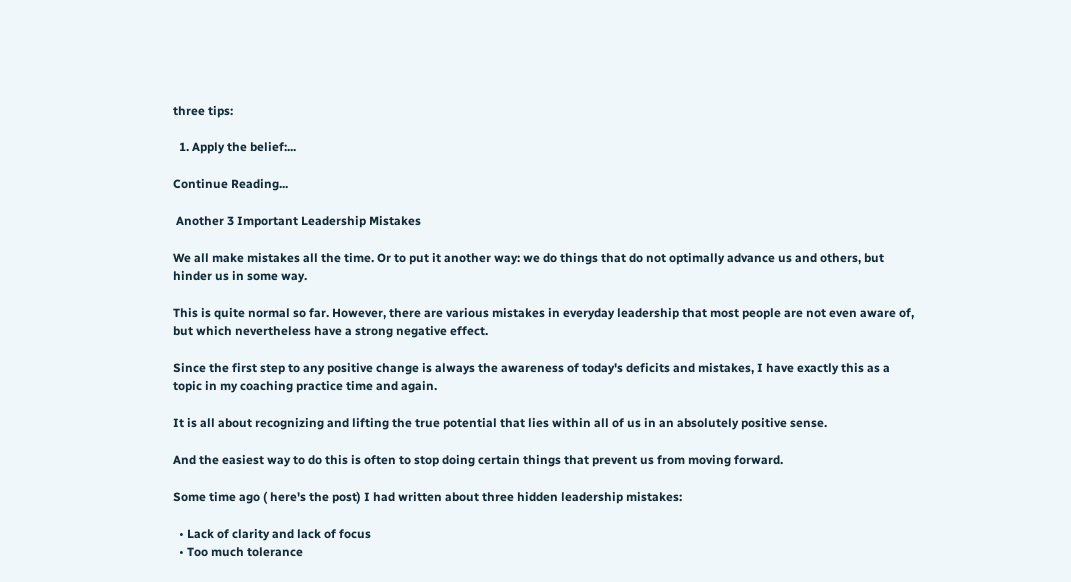three tips:

  1. Apply the belief:...

Continue Reading...

 Another 3 Important Leadership Mistakes

We all make mistakes all the time. Or to put it another way: we do things that do not optimally advance us and others, but hinder us in some way.

This is quite normal so far. However, there are various mistakes in everyday leadership that most people are not even aware of, but which nevertheless have a strong negative effect.

Since the first step to any positive change is always the awareness of today's deficits and mistakes, I have exactly this as a topic in my coaching practice time and again.

It is all about recognizing and lifting the true potential that lies within all of us in an absolutely positive sense.

And the easiest way to do this is often to stop doing certain things that prevent us from moving forward.

Some time ago ( here's the post) I had written about three hidden leadership mistakes:

  • Lack of clarity and lack of focus
  • Too much tolerance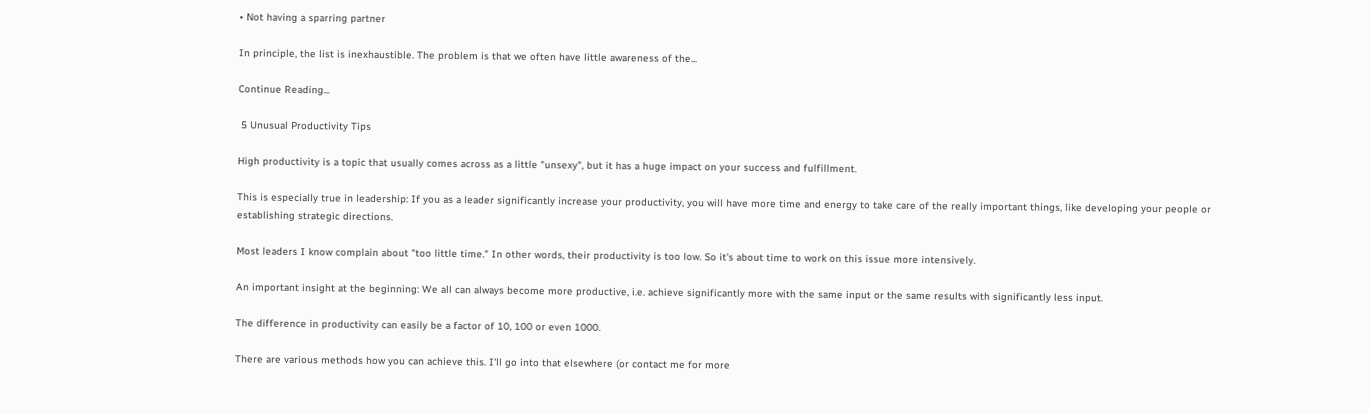• Not having a sparring partner

In principle, the list is inexhaustible. The problem is that we often have little awareness of the...

Continue Reading...

 5 Unusual Productivity Tips

High productivity is a topic that usually comes across as a little "unsexy", but it has a huge impact on your success and fulfillment.

This is especially true in leadership: If you as a leader significantly increase your productivity, you will have more time and energy to take care of the really important things, like developing your people or establishing strategic directions.

Most leaders I know complain about "too little time." In other words, their productivity is too low. So it's about time to work on this issue more intensively.

An important insight at the beginning: We all can always become more productive, i.e. achieve significantly more with the same input or the same results with significantly less input.

The difference in productivity can easily be a factor of 10, 100 or even 1000.

There are various methods how you can achieve this. I'll go into that elsewhere (or contact me for more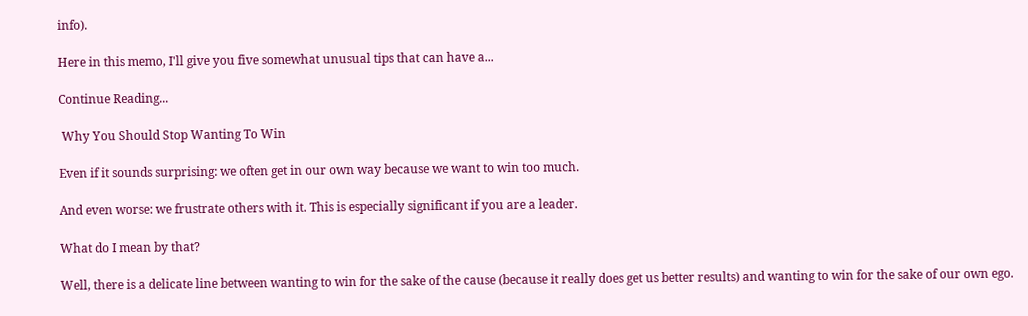info).

Here in this memo, I'll give you five somewhat unusual tips that can have a...

Continue Reading...

 Why You Should Stop Wanting To Win

Even if it sounds surprising: we often get in our own way because we want to win too much.

And even worse: we frustrate others with it. This is especially significant if you are a leader.

What do I mean by that?

Well, there is a delicate line between wanting to win for the sake of the cause (because it really does get us better results) and wanting to win for the sake of our own ego.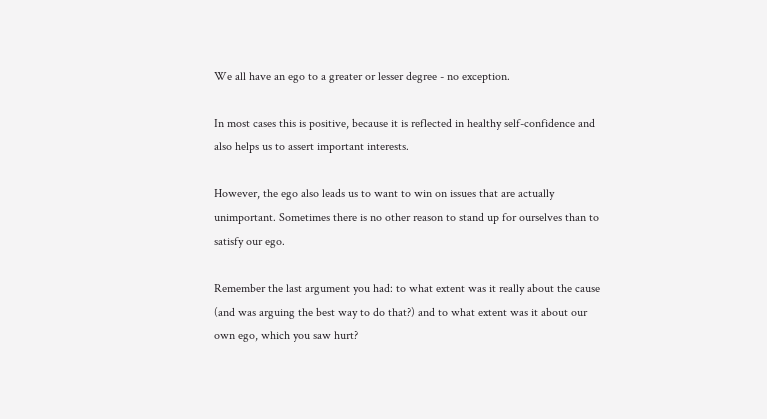We all have an ego to a greater or lesser degree - no exception.

In most cases this is positive, because it is reflected in healthy self-confidence and also helps us to assert important interests.

However, the ego also leads us to want to win on issues that are actually unimportant. Sometimes there is no other reason to stand up for ourselves than to satisfy our ego.

Remember the last argument you had: to what extent was it really about the cause (and was arguing the best way to do that?) and to what extent was it about our own ego, which you saw hurt?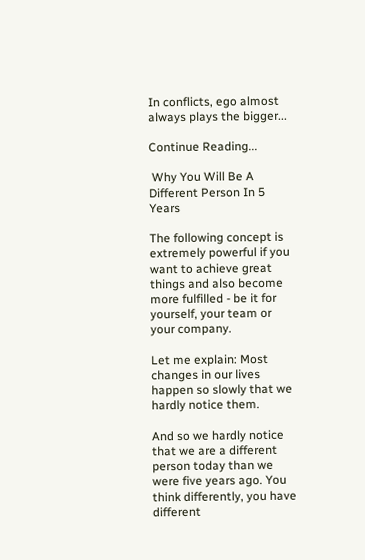In conflicts, ego almost always plays the bigger...

Continue Reading...

 Why You Will Be A Different Person In 5 Years

The following concept is extremely powerful if you want to achieve great things and also become more fulfilled - be it for yourself, your team or your company.

Let me explain: Most changes in our lives happen so slowly that we hardly notice them.

And so we hardly notice that we are a different person today than we were five years ago. You think differently, you have different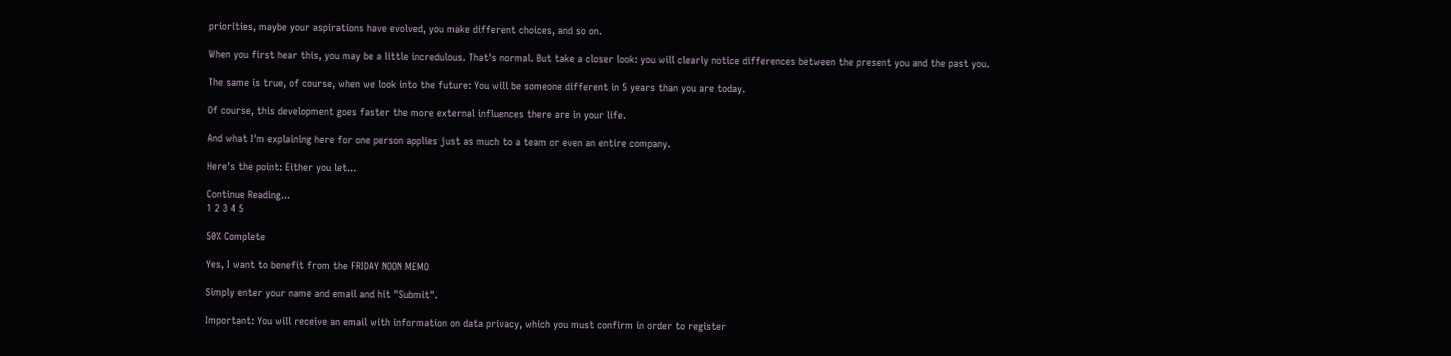priorities, maybe your aspirations have evolved, you make different choices, and so on.

When you first hear this, you may be a little incredulous. That's normal. But take a closer look: you will clearly notice differences between the present you and the past you.

The same is true, of course, when we look into the future: You will be someone different in 5 years than you are today.

Of course, this development goes faster the more external influences there are in your life.

And what I'm explaining here for one person applies just as much to a team or even an entire company.

Here's the point: Either you let...

Continue Reading...
1 2 3 4 5

50% Complete

Yes, I want to benefit from the FRIDAY NOON MEMO

Simply enter your name and email and hit "Submit".

Important: You will receive an email with information on data privacy, which you must confirm in order to register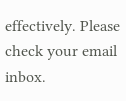effectively. Please check your email inbox.